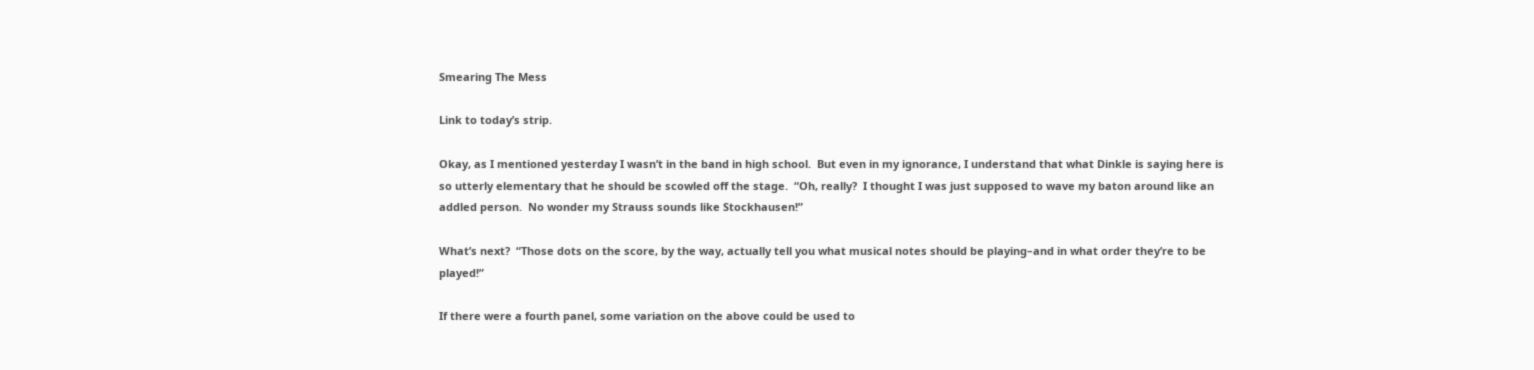Smearing The Mess

Link to today’s strip.

Okay, as I mentioned yesterday I wasn’t in the band in high school.  But even in my ignorance, I understand that what Dinkle is saying here is so utterly elementary that he should be scowled off the stage.  “Oh, really?  I thought I was just supposed to wave my baton around like an addled person.  No wonder my Strauss sounds like Stockhausen!”

What’s next?  “Those dots on the score, by the way, actually tell you what musical notes should be playing–and in what order they’re to be played!”

If there were a fourth panel, some variation on the above could be used to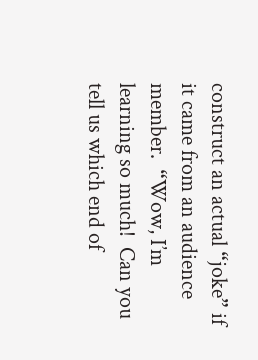construct an actual “joke” if it came from an audience member.  “Wow, I’m learning so much!  Can you tell us which end of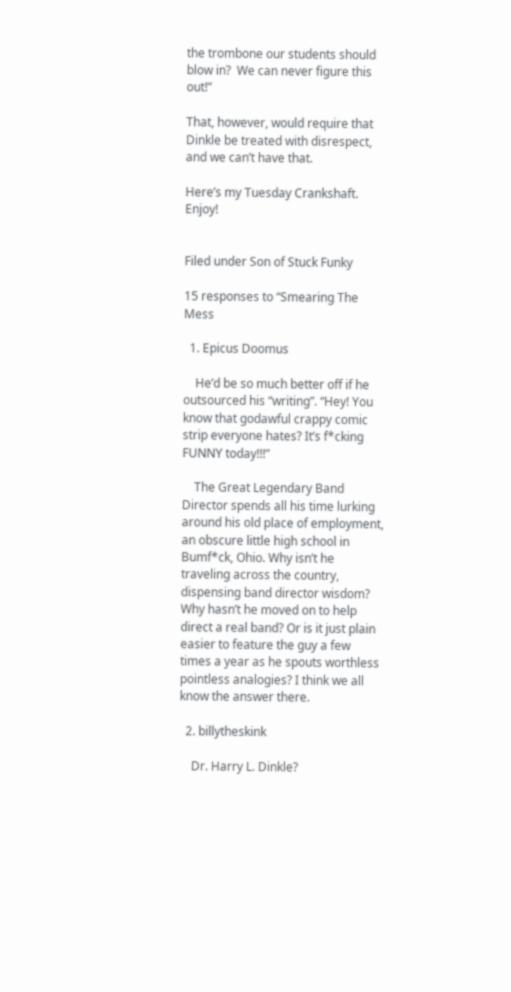the trombone our students should blow in?  We can never figure this out!”

That, however, would require that Dinkle be treated with disrespect, and we can’t have that.

Here’s my Tuesday Crankshaft.  Enjoy!


Filed under Son of Stuck Funky

15 responses to “Smearing The Mess

  1. Epicus Doomus

    He’d be so much better off if he outsourced his “writing”. “Hey! You know that godawful crappy comic strip everyone hates? It’s f*cking FUNNY today!!!”

    The Great Legendary Band Director spends all his time lurking around his old place of employment, an obscure little high school in Bumf*ck, Ohio. Why isn’t he traveling across the country, dispensing band director wisdom? Why hasn’t he moved on to help direct a real band? Or is it just plain easier to feature the guy a few times a year as he spouts worthless pointless analogies? I think we all know the answer there.

  2. billytheskink

    Dr. Harry L. Dinkle?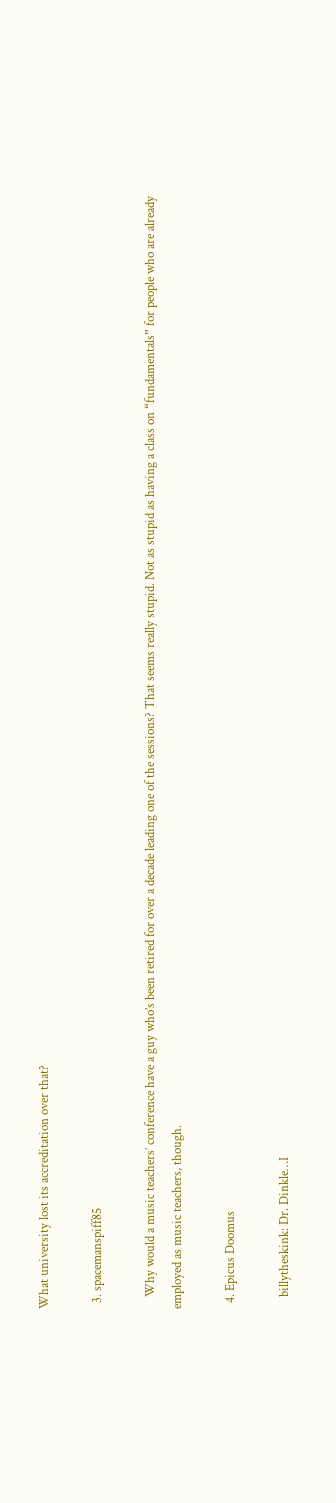What university lost its accreditation over that?

  3. spacemanspiff85

    Why would a music teachers’ conference have a guy who’s been retired for over a decade leading one of the sessions? That seems really stupid. Not as stupid as having a class on “fundamentals” for people who are already employed as music teachers, though.

  4. Epicus Doomus

    billytheskink: Dr. Dinkle…I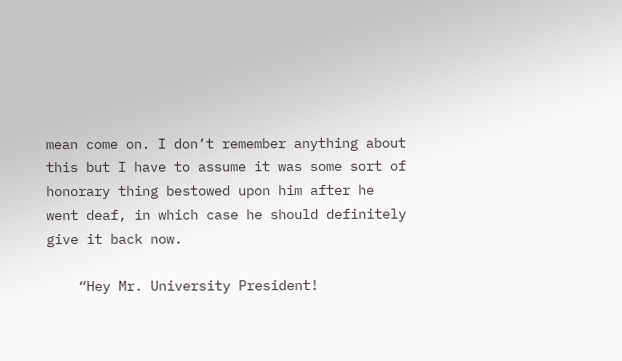mean come on. I don’t remember anything about this but I have to assume it was some sort of honorary thing bestowed upon him after he went deaf, in which case he should definitely give it back now.

    “Hey Mr. University President!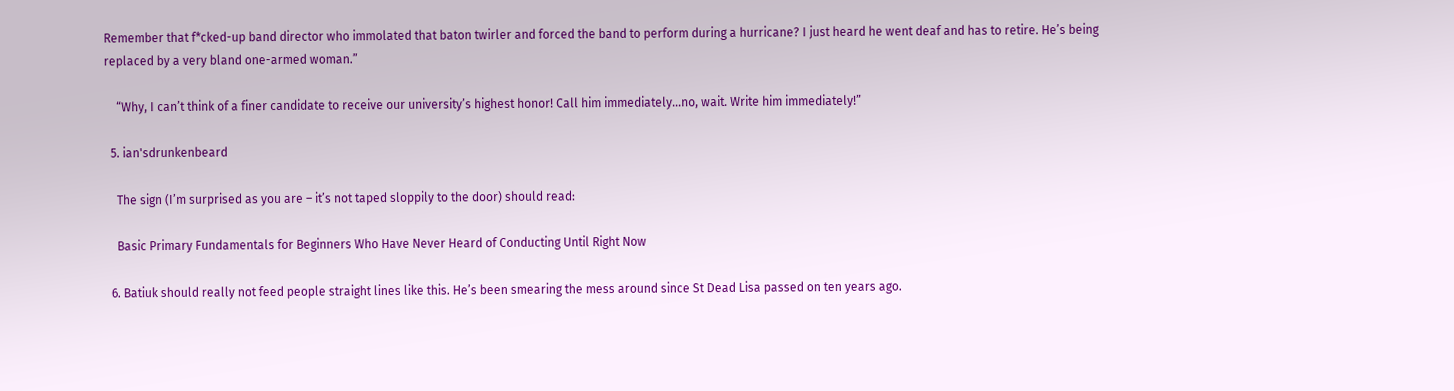Remember that f*cked-up band director who immolated that baton twirler and forced the band to perform during a hurricane? I just heard he went deaf and has to retire. He’s being replaced by a very bland one-armed woman.”

    “Why, I can’t think of a finer candidate to receive our university’s highest honor! Call him immediately…no, wait. Write him immediately!”

  5. ian'sdrunkenbeard

    The sign (I’m surprised as you are – it’s not taped sloppily to the door) should read:

    Basic Primary Fundamentals for Beginners Who Have Never Heard of Conducting Until Right Now

  6. Batiuk should really not feed people straight lines like this. He’s been smearing the mess around since St Dead Lisa passed on ten years ago.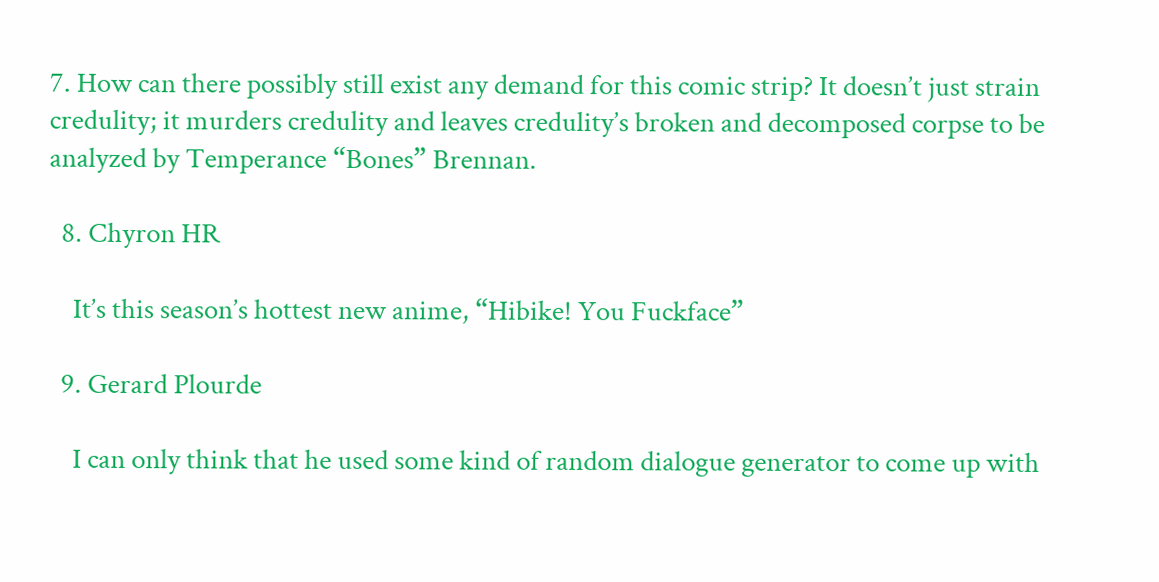7. How can there possibly still exist any demand for this comic strip? It doesn’t just strain credulity; it murders credulity and leaves credulity’s broken and decomposed corpse to be analyzed by Temperance “Bones” Brennan.

  8. Chyron HR

    It’s this season’s hottest new anime, “Hibike! You Fuckface”

  9. Gerard Plourde

    I can only think that he used some kind of random dialogue generator to come up with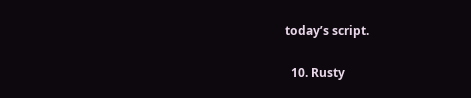today’s script.

  10. Rusty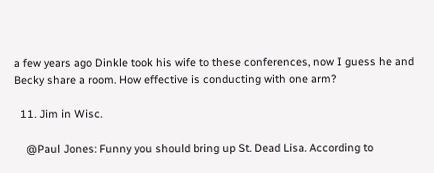a few years ago Dinkle took his wife to these conferences, now I guess he and Becky share a room. How effective is conducting with one arm?

  11. Jim in Wisc.

    @Paul Jones: Funny you should bring up St. Dead Lisa. According to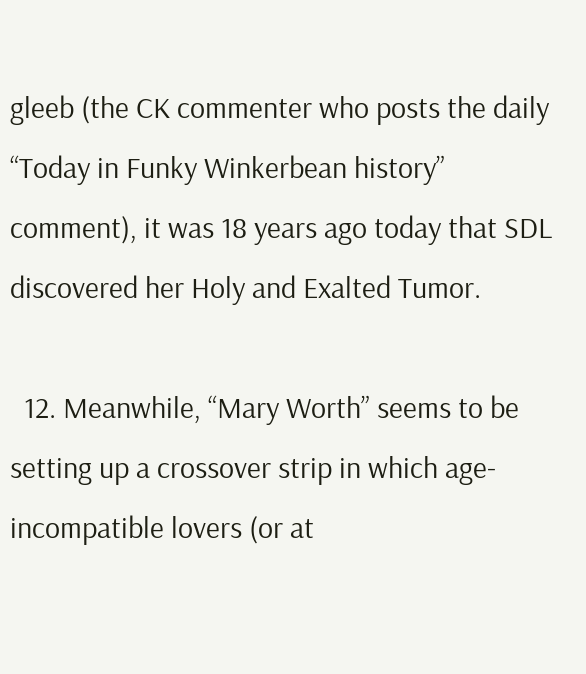gleeb (the CK commenter who posts the daily “Today in Funky Winkerbean history” comment), it was 18 years ago today that SDL discovered her Holy and Exalted Tumor.

  12. Meanwhile, “Mary Worth” seems to be setting up a crossover strip in which age-incompatible lovers (or at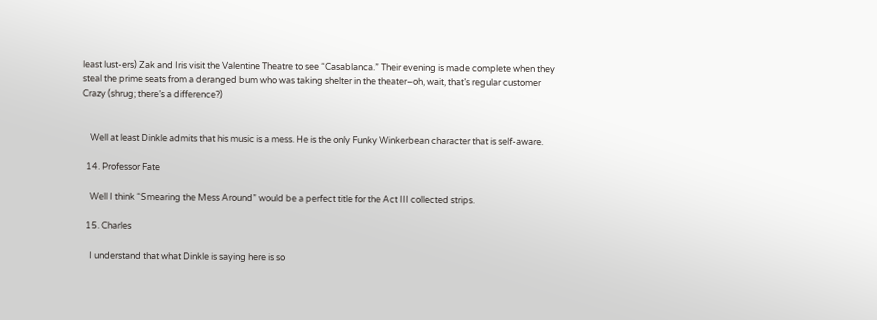least lust-ers) Zak and Iris visit the Valentine Theatre to see “Casablanca.” Their evening is made complete when they steal the prime seats from a deranged bum who was taking shelter in the theater–oh, wait, that’s regular customer Crazy (shrug; there’s a difference?)


    Well at least Dinkle admits that his music is a mess. He is the only Funky Winkerbean character that is self-aware.

  14. Professor Fate

    Well I think “Smearing the Mess Around” would be a perfect title for the Act III collected strips.

  15. Charles

    I understand that what Dinkle is saying here is so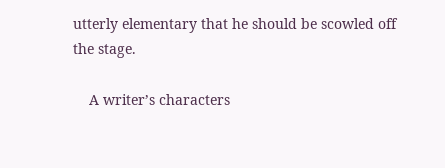utterly elementary that he should be scowled off the stage.

    A writer’s characters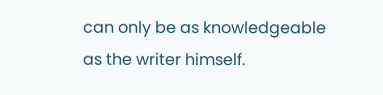can only be as knowledgeable as the writer himself.